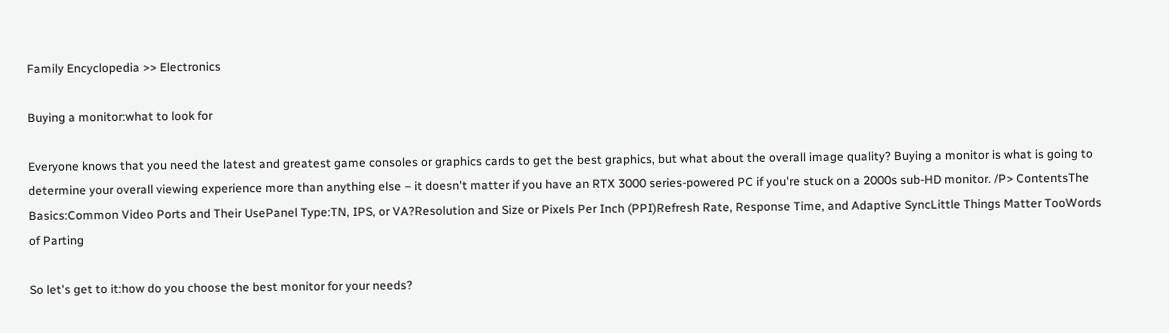Family Encyclopedia >> Electronics

Buying a monitor:what to look for

Everyone knows that you need the latest and greatest game consoles or graphics cards to get the best graphics, but what about the overall image quality? Buying a monitor is what is going to determine your overall viewing experience more than anything else – it doesn't matter if you have an RTX 3000 series-powered PC if you're stuck on a 2000s sub-HD monitor. /P> ContentsThe Basics:Common Video Ports and Their UsePanel Type:TN, IPS, or VA?Resolution and Size or Pixels Per Inch (PPI)Refresh Rate, Response Time, and Adaptive SyncLittle Things Matter TooWords of Parting

So let's get to it:how do you choose the best monitor for your needs?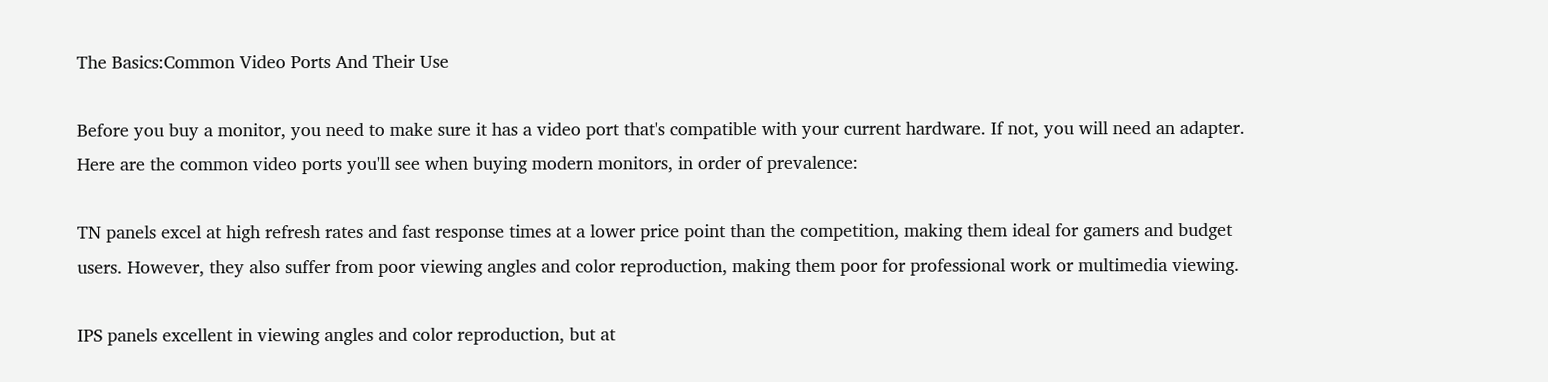The Basics:Common Video Ports And Their Use

Before you buy a monitor, you need to make sure it has a video port that's compatible with your current hardware. If not, you will need an adapter. Here are the common video ports you'll see when buying modern monitors, in order of prevalence:

TN panels excel at high refresh rates and fast response times at a lower price point than the competition, making them ideal for gamers and budget users. However, they also suffer from poor viewing angles and color reproduction, making them poor for professional work or multimedia viewing.

IPS panels excellent in viewing angles and color reproduction, but at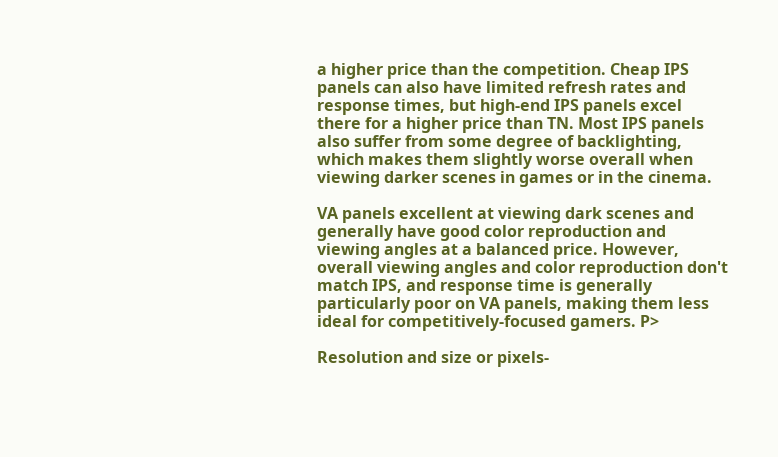a higher price than the competition. Cheap IPS panels can also have limited refresh rates and response times, but high-end IPS panels excel there for a higher price than TN. Most IPS panels also suffer from some degree of backlighting, which makes them slightly worse overall when viewing darker scenes in games or in the cinema.

VA panels excellent at viewing dark scenes and generally have good color reproduction and viewing angles at a balanced price. However, overall viewing angles and color reproduction don't match IPS, and response time is generally particularly poor on VA panels, making them less ideal for competitively-focused gamers. P>

Resolution and size or pixels-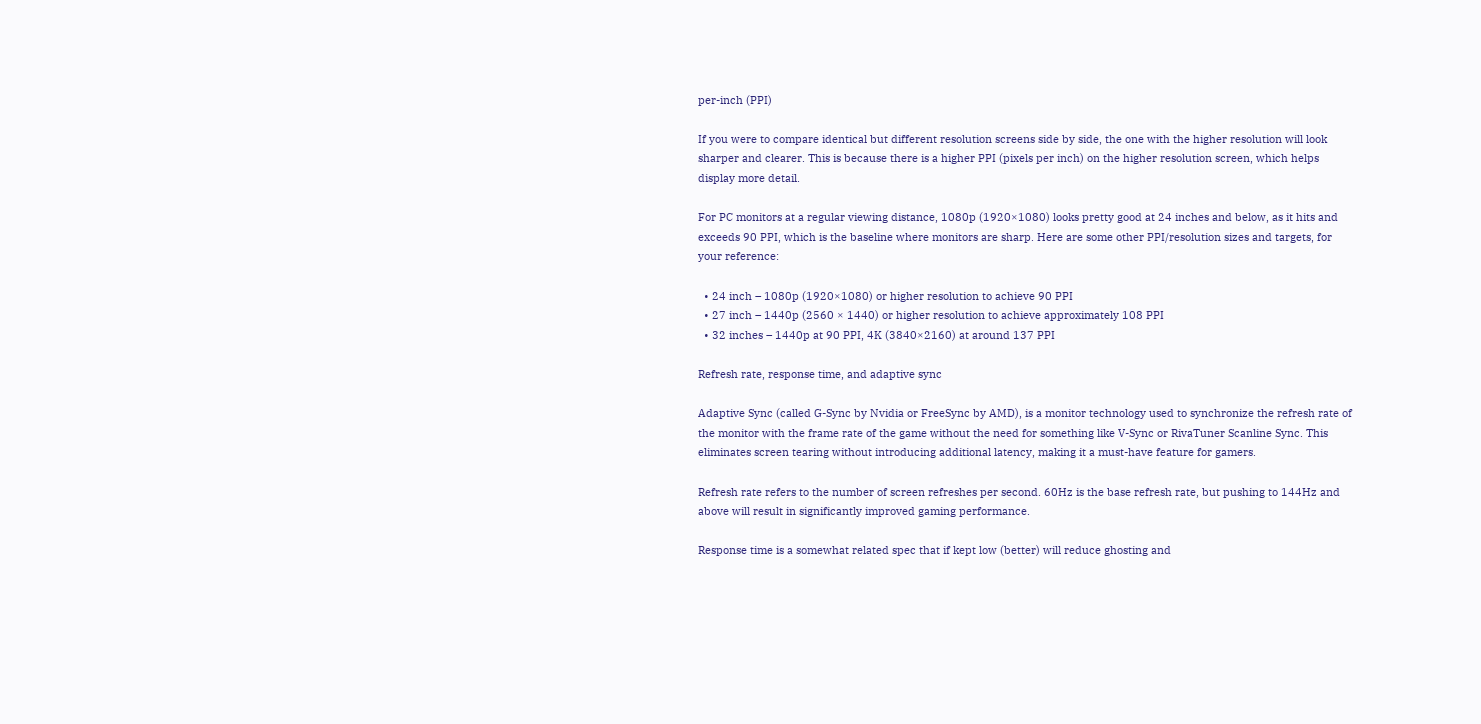per-inch (PPI)

If you were to compare identical but different resolution screens side by side, the one with the higher resolution will look sharper and clearer. This is because there is a higher PPI (pixels per inch) on the higher resolution screen, which helps display more detail.

For PC monitors at a regular viewing distance, 1080p (1920×1080) looks pretty good at 24 inches and below, as it hits and exceeds 90 PPI, which is the baseline where monitors are sharp. Here are some other PPI/resolution sizes and targets, for your reference:

  • 24 inch – 1080p (1920×1080) or higher resolution to achieve 90 PPI
  • 27 inch – 1440p (2560 × 1440) or higher resolution to achieve approximately 108 PPI
  • 32 inches – 1440p at 90 PPI, 4K (3840×2160) at around 137 PPI

Refresh rate, response time, and adaptive sync

Adaptive Sync (called G-Sync by Nvidia or FreeSync by AMD), is a monitor technology used to synchronize the refresh rate of the monitor with the frame rate of the game without the need for something like V-Sync or RivaTuner Scanline Sync. This eliminates screen tearing without introducing additional latency, making it a must-have feature for gamers.

Refresh rate refers to the number of screen refreshes per second. 60Hz is the base refresh rate, but pushing to 144Hz and above will result in significantly improved gaming performance.

Response time is a somewhat related spec that if kept low (better) will reduce ghosting and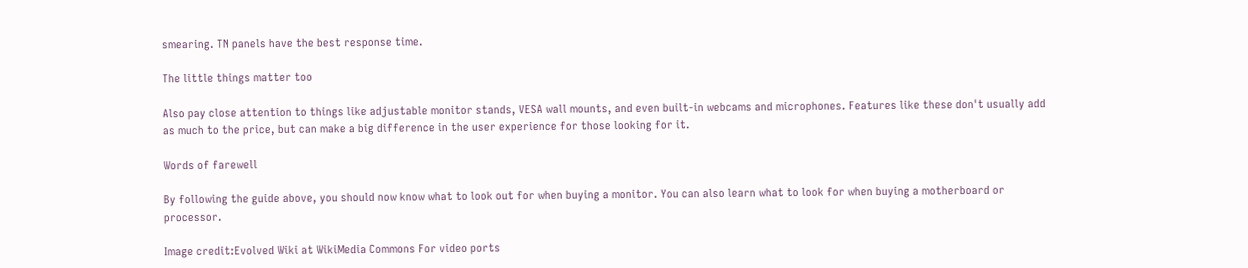smearing. TN panels have the best response time.

The little things matter too

Also pay close attention to things like adjustable monitor stands, VESA wall mounts, and even built-in webcams and microphones. Features like these don't usually add as much to the price, but can make a big difference in the user experience for those looking for it.

Words of farewell

By following the guide above, you should now know what to look out for when buying a monitor. You can also learn what to look for when buying a motherboard or processor.

Image credit:Evolved Wiki at WikiMedia Commons For video ports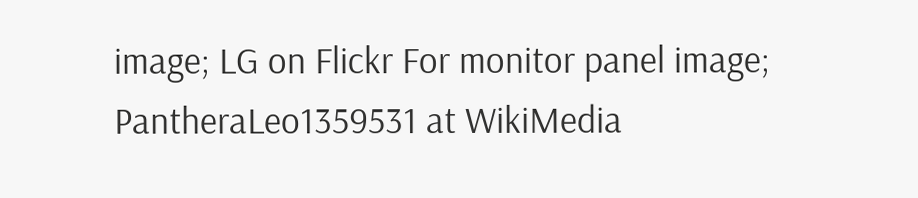image; LG on Flickr For monitor panel image; PantheraLeo1359531 at WikiMedia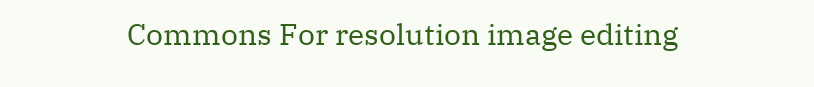Commons For resolution image editing